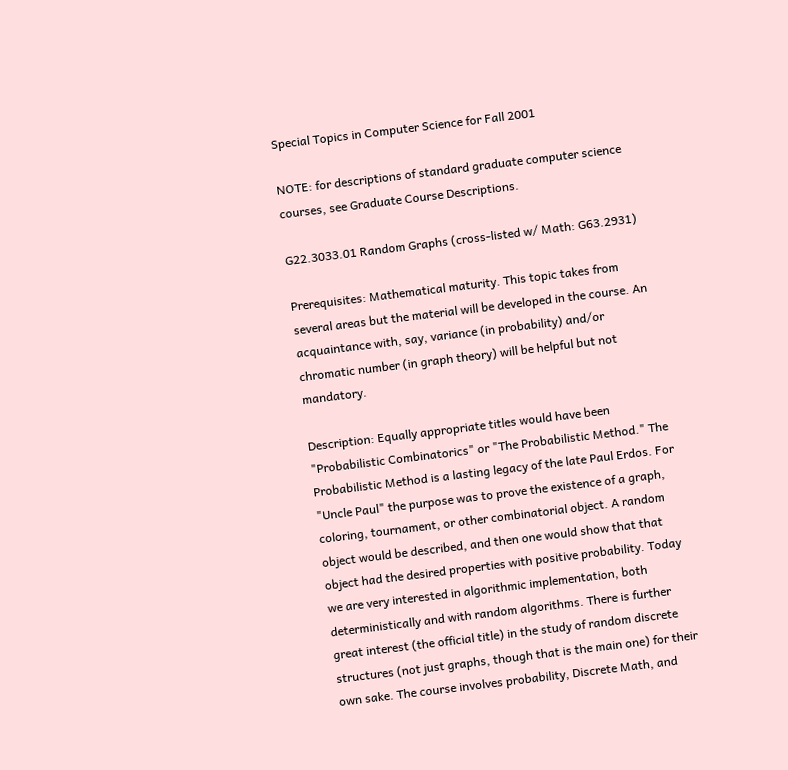Special Topics in Computer Science for Fall 2001

NOTE: for descriptions of standard graduate computer science courses, see Graduate Course Descriptions.

G22.3033.01 Random Graphs (cross-listed w/ Math: G63.2931)

Prerequisites: Mathematical maturity. This topic takes from several areas but the material will be developed in the course. An acquaintance with, say, variance (in probability) and/or chromatic number (in graph theory) will be helpful but not mandatory.

Description: Equally appropriate titles would have been "Probabilistic Combinatorics" or "The Probabilistic Method." The Probabilistic Method is a lasting legacy of the late Paul Erdos. For "Uncle Paul" the purpose was to prove the existence of a graph, coloring, tournament, or other combinatorial object. A random object would be described, and then one would show that that object had the desired properties with positive probability. Today we are very interested in algorithmic implementation, both deterministically and with random algorithms. There is further great interest (the official title) in the study of random discrete structures (not just graphs, though that is the main one) for their own sake. The course involves probability, Discrete Math, and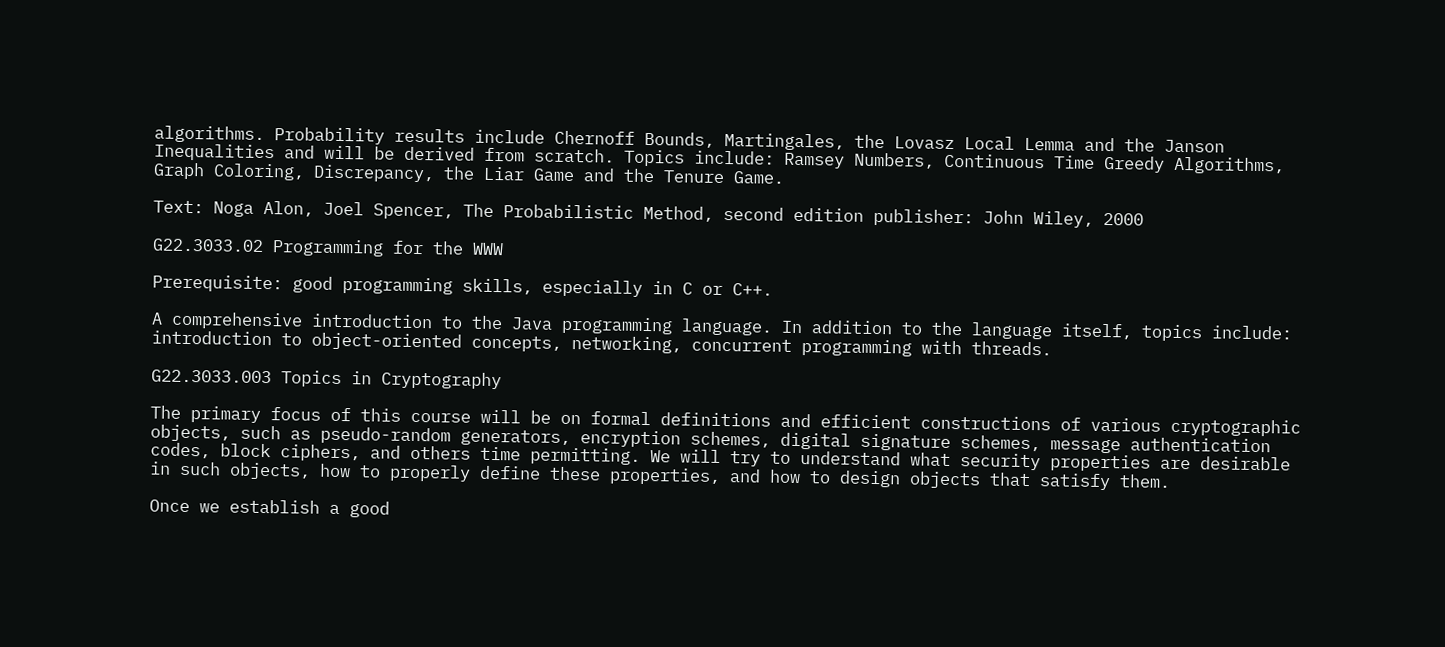algorithms. Probability results include Chernoff Bounds, Martingales, the Lovasz Local Lemma and the Janson Inequalities and will be derived from scratch. Topics include: Ramsey Numbers, Continuous Time Greedy Algorithms, Graph Coloring, Discrepancy, the Liar Game and the Tenure Game.

Text: Noga Alon, Joel Spencer, The Probabilistic Method, second edition publisher: John Wiley, 2000

G22.3033.02 Programming for the WWW

Prerequisite: good programming skills, especially in C or C++.

A comprehensive introduction to the Java programming language. In addition to the language itself, topics include: introduction to object-oriented concepts, networking, concurrent programming with threads.

G22.3033.003 Topics in Cryptography

The primary focus of this course will be on formal definitions and efficient constructions of various cryptographic objects, such as pseudo-random generators, encryption schemes, digital signature schemes, message authentication codes, block ciphers, and others time permitting. We will try to understand what security properties are desirable in such objects, how to properly define these properties, and how to design objects that satisfy them.

Once we establish a good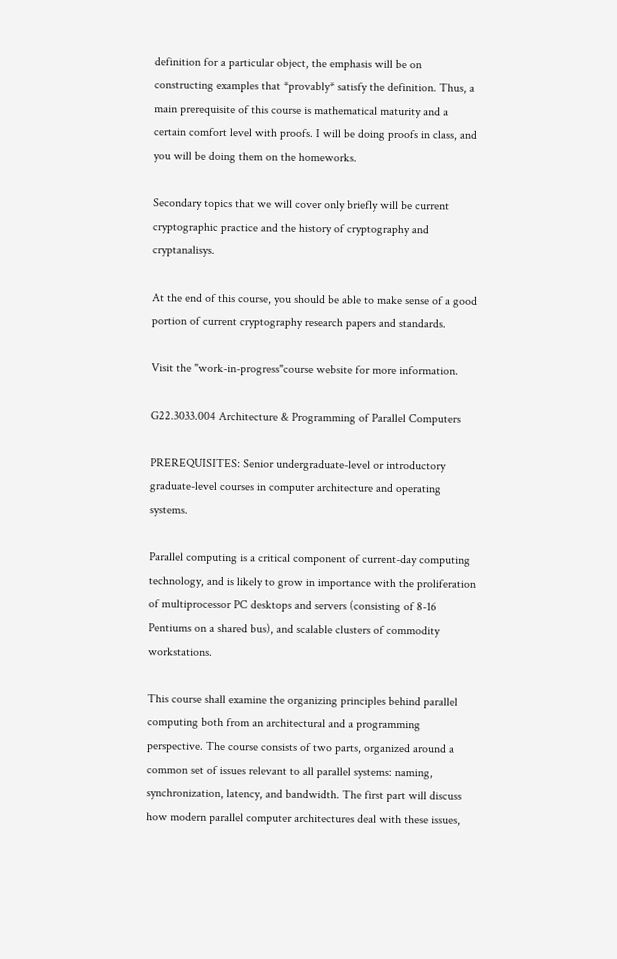definition for a particular object, the emphasis will be on constructing examples that *provably* satisfy the definition. Thus, a main prerequisite of this course is mathematical maturity and a certain comfort level with proofs. I will be doing proofs in class, and you will be doing them on the homeworks.

Secondary topics that we will cover only briefly will be current cryptographic practice and the history of cryptography and cryptanalisys.

At the end of this course, you should be able to make sense of a good portion of current cryptography research papers and standards.

Visit the "work-in-progress"course website for more information.

G22.3033.004 Architecture & Programming of Parallel Computers

PREREQUISITES: Senior undergraduate-level or introductory graduate-level courses in computer architecture and operating systems.

Parallel computing is a critical component of current-day computing technology, and is likely to grow in importance with the proliferation of multiprocessor PC desktops and servers (consisting of 8-16 Pentiums on a shared bus), and scalable clusters of commodity workstations.

This course shall examine the organizing principles behind parallel computing both from an architectural and a programming perspective. The course consists of two parts, organized around a common set of issues relevant to all parallel systems: naming, synchronization, latency, and bandwidth. The first part will discuss how modern parallel computer architectures deal with these issues,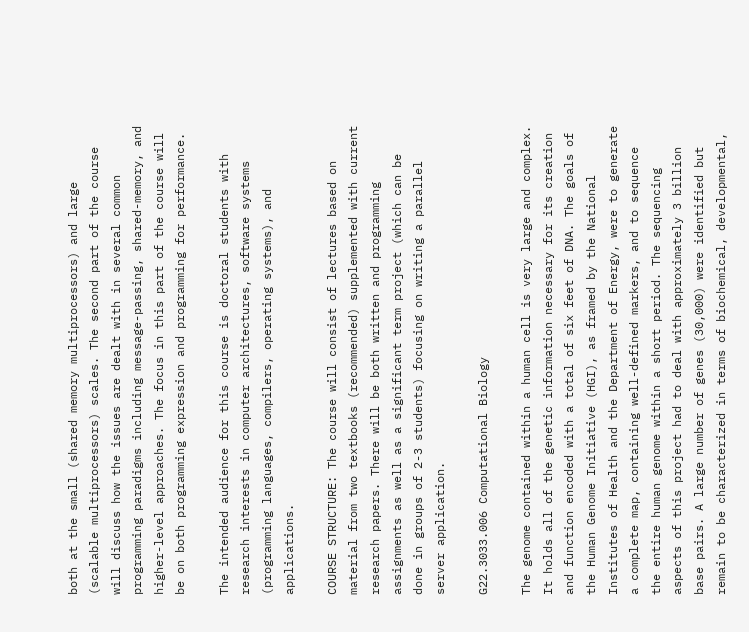both at the small (shared memory multiprocessors) and large (scalable multiprocessors) scales. The second part of the course will discuss how the issues are dealt with in several common programming paradigms including message-passing, shared-memory, and higher-level approaches. The focus in this part of the course will be on both programming expression and programming for performance.

The intended audience for this course is doctoral students with research interests in computer architectures, software systems (programming languages, compilers, operating systems), and applications.

COURSE STRUCTURE: The course will consist of lectures based on material from two textbooks (recommended) supplemented with current research papers. There will be both written and programming assignments as well as a significant term project (which can be done in groups of 2-3 students) focusing on writing a parallel server application.

G22.3033.006 Computational Biology

The genome contained within a human cell is very large and complex. It holds all of the genetic information necessary for its creation and function encoded with a total of six feet of DNA. The goals of the Human Genome Initiative (HGI), as framed by the National Institutes of Health and the Department of Energy, were to generate a complete map, containing well-defined markers, and to sequence the entire human genome within a short period. The sequencing aspects of this project had to deal with approximately 3 billion base pairs. A large number of genes (30,000) were identified but remain to be characterized in terms of biochemical, developmental,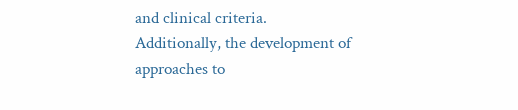and clinical criteria. Additionally, the development of approaches to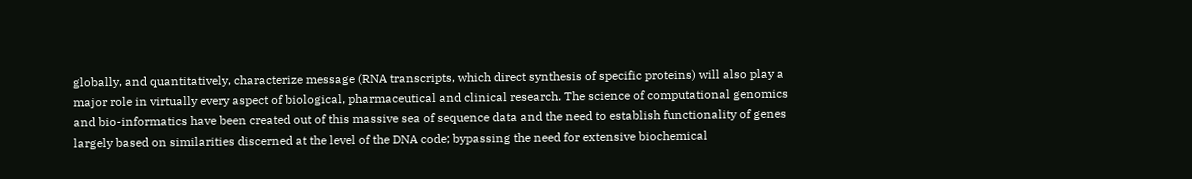globally, and quantitatively, characterize message (RNA transcripts, which direct synthesis of specific proteins) will also play a major role in virtually every aspect of biological, pharmaceutical and clinical research. The science of computational genomics and bio-informatics have been created out of this massive sea of sequence data and the need to establish functionality of genes largely based on similarities discerned at the level of the DNA code; bypassing the need for extensive biochemical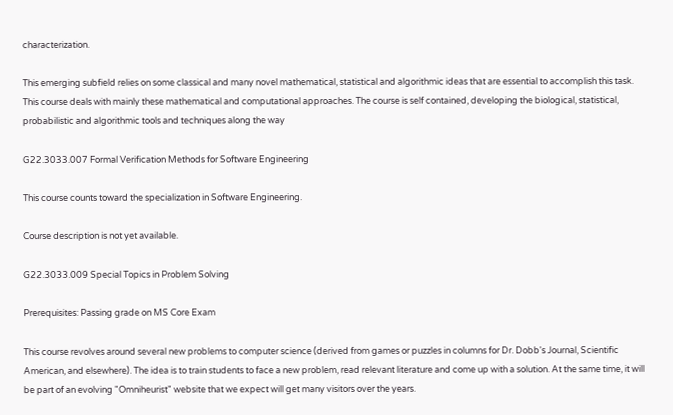characterization.

This emerging subfield relies on some classical and many novel mathematical, statistical and algorithmic ideas that are essential to accomplish this task. This course deals with mainly these mathematical and computational approaches. The course is self contained, developing the biological, statistical, probabilistic and algorithmic tools and techniques along the way

G22.3033.007 Formal Verification Methods for Software Engineering

This course counts toward the specialization in Software Engineering.

Course description is not yet available.

G22.3033.009 Special Topics in Problem Solving

Prerequisites: Passing grade on MS Core Exam

This course revolves around several new problems to computer science (derived from games or puzzles in columns for Dr. Dobb's Journal, Scientific American, and elsewhere). The idea is to train students to face a new problem, read relevant literature and come up with a solution. At the same time, it will be part of an evolving "Omniheurist" website that we expect will get many visitors over the years.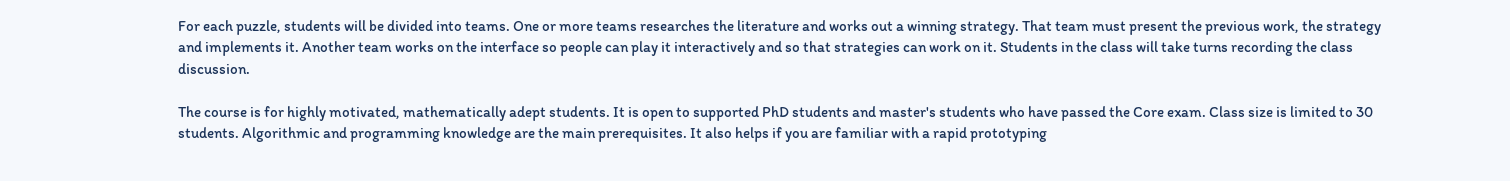For each puzzle, students will be divided into teams. One or more teams researches the literature and works out a winning strategy. That team must present the previous work, the strategy and implements it. Another team works on the interface so people can play it interactively and so that strategies can work on it. Students in the class will take turns recording the class discussion.

The course is for highly motivated, mathematically adept students. It is open to supported PhD students and master's students who have passed the Core exam. Class size is limited to 30 students. Algorithmic and programming knowledge are the main prerequisites. It also helps if you are familiar with a rapid prototyping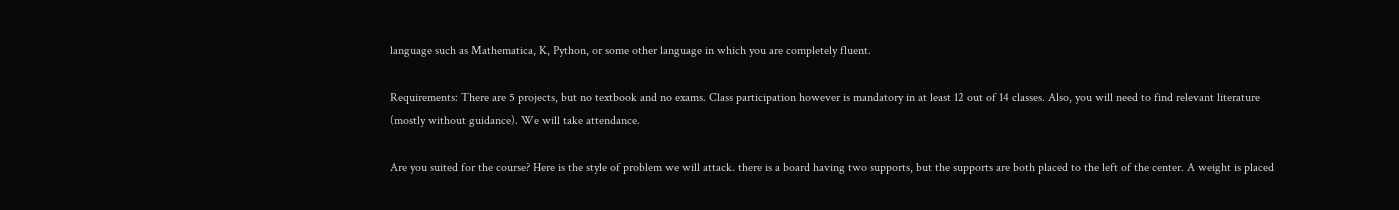language such as Mathematica, K, Python, or some other language in which you are completely fluent.

Requirements: There are 5 projects, but no textbook and no exams. Class participation however is mandatory in at least 12 out of 14 classes. Also, you will need to find relevant literature (mostly without guidance). We will take attendance.

Are you suited for the course? Here is the style of problem we will attack. there is a board having two supports, but the supports are both placed to the left of the center. A weight is placed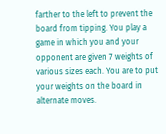farther to the left to prevent the board from tipping. You play a game in which you and your opponent are given 7 weights of various sizes each. You are to put your weights on the board in alternate moves.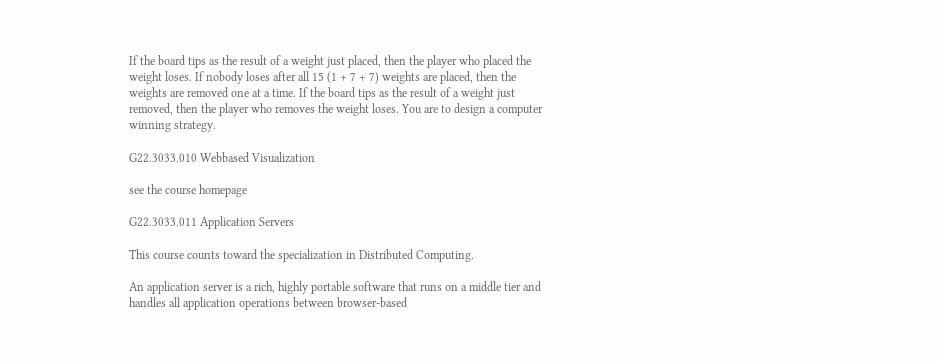If the board tips as the result of a weight just placed, then the player who placed the weight loses. If nobody loses after all 15 (1 + 7 + 7) weights are placed, then the weights are removed one at a time. If the board tips as the result of a weight just removed, then the player who removes the weight loses. You are to design a computer winning strategy.

G22.3033.010 Webbased Visualization

see the course homepage

G22.3033.011 Application Servers

This course counts toward the specialization in Distributed Computing.

An application server is a rich, highly portable software that runs on a middle tier and handles all application operations between browser-based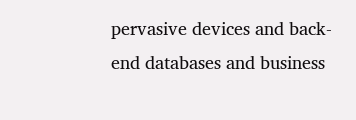pervasive devices and back-end databases and business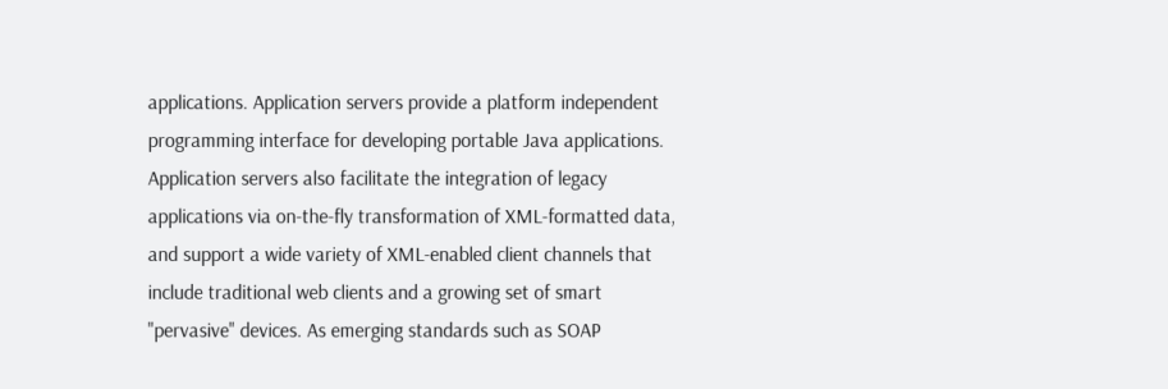applications. Application servers provide a platform independent programming interface for developing portable Java applications. Application servers also facilitate the integration of legacy applications via on-the-fly transformation of XML-formatted data, and support a wide variety of XML-enabled client channels that include traditional web clients and a growing set of smart "pervasive" devices. As emerging standards such as SOAP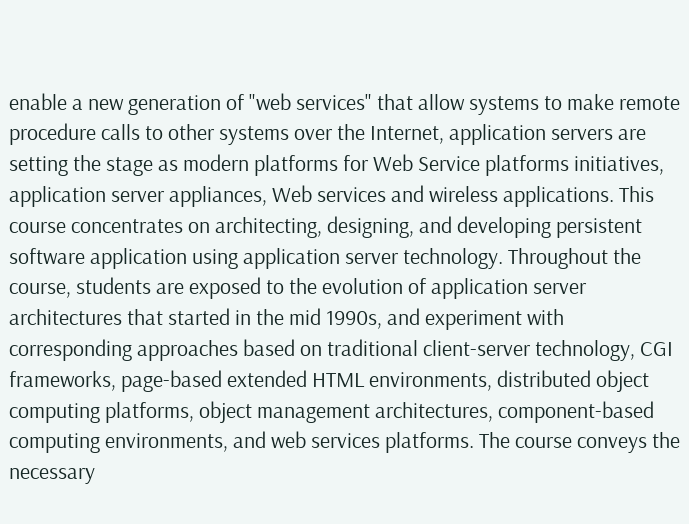enable a new generation of "web services" that allow systems to make remote procedure calls to other systems over the Internet, application servers are setting the stage as modern platforms for Web Service platforms initiatives, application server appliances, Web services and wireless applications. This course concentrates on architecting, designing, and developing persistent software application using application server technology. Throughout the course, students are exposed to the evolution of application server architectures that started in the mid 1990s, and experiment with corresponding approaches based on traditional client-server technology, CGI frameworks, page-based extended HTML environments, distributed object computing platforms, object management architectures, component-based computing environments, and web services platforms. The course conveys the necessary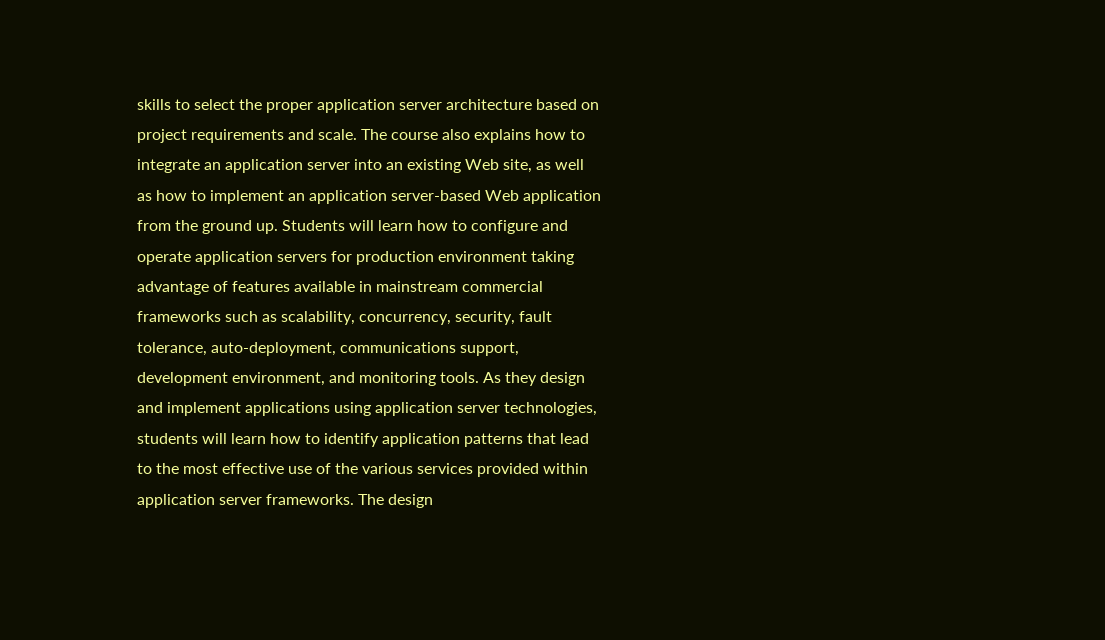skills to select the proper application server architecture based on project requirements and scale. The course also explains how to integrate an application server into an existing Web site, as well as how to implement an application server-based Web application from the ground up. Students will learn how to configure and operate application servers for production environment taking advantage of features available in mainstream commercial frameworks such as scalability, concurrency, security, fault tolerance, auto-deployment, communications support, development environment, and monitoring tools. As they design and implement applications using application server technologies, students will learn how to identify application patterns that lead to the most effective use of the various services provided within application server frameworks. The design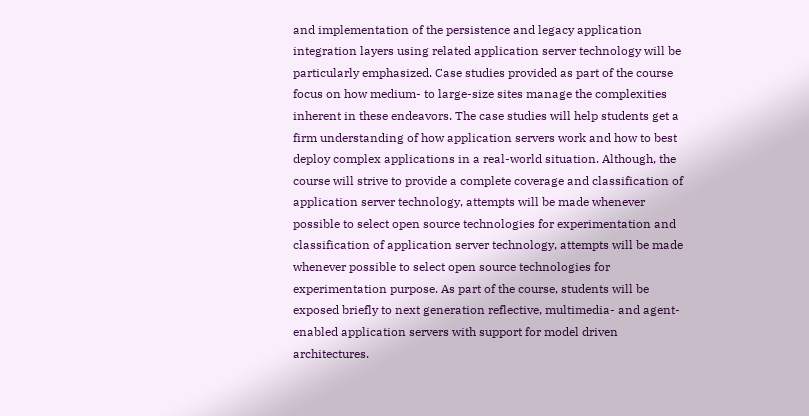and implementation of the persistence and legacy application integration layers using related application server technology will be particularly emphasized. Case studies provided as part of the course focus on how medium- to large-size sites manage the complexities inherent in these endeavors. The case studies will help students get a firm understanding of how application servers work and how to best deploy complex applications in a real-world situation. Although, the course will strive to provide a complete coverage and classification of application server technology, attempts will be made whenever possible to select open source technologies for experimentation and classification of application server technology, attempts will be made whenever possible to select open source technologies for experimentation purpose. As part of the course, students will be exposed briefly to next generation reflective, multimedia- and agent-enabled application servers with support for model driven architectures.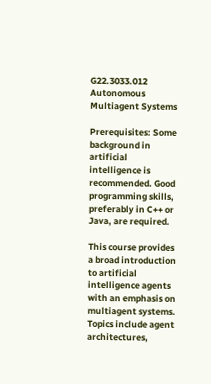G22.3033.012 Autonomous Multiagent Systems

Prerequisites: Some background in artificial intelligence is recommended. Good programming skills, preferably in C++ or Java, are required.

This course provides a broad introduction to artificial intelligence agents with an emphasis on multiagent systems. Topics include agent architectures,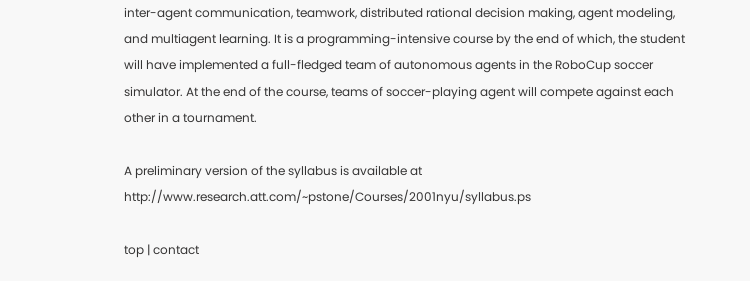inter-agent communication, teamwork, distributed rational decision making, agent modeling, and multiagent learning. It is a programming-intensive course by the end of which, the student will have implemented a full-fledged team of autonomous agents in the RoboCup soccer simulator. At the end of the course, teams of soccer-playing agent will compete against each other in a tournament.

A preliminary version of the syllabus is available at http://www.research.att.com/~pstone/Courses/2001nyu/syllabus.ps

top | contact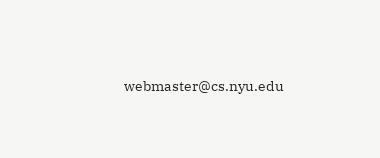webmaster@cs.nyu.edu